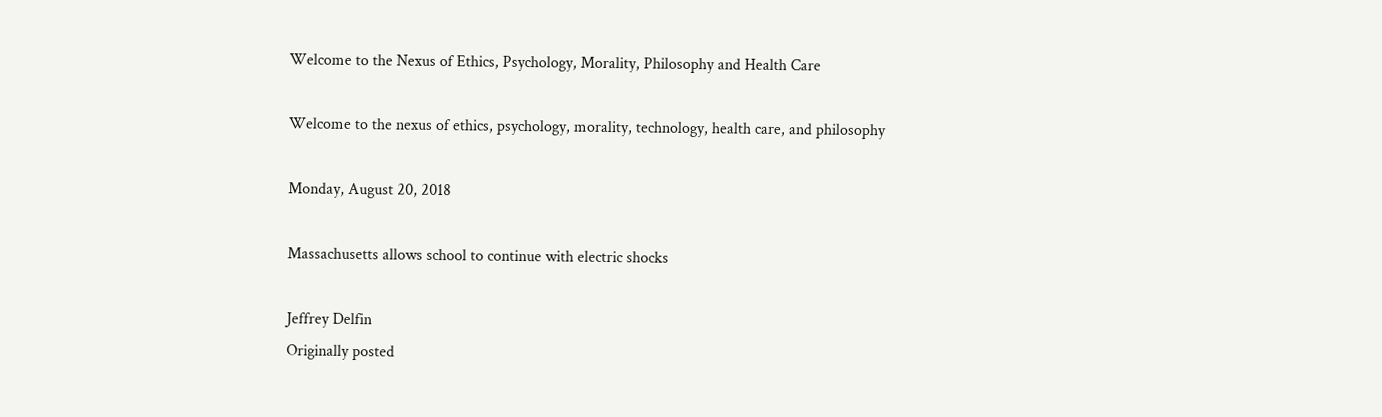Welcome to the Nexus of Ethics, Psychology, Morality, Philosophy and Health Care

Welcome to the nexus of ethics, psychology, morality, technology, health care, and philosophy

Monday, August 20, 2018

Massachusetts allows school to continue with electric shocks

Jeffrey Delfin
Originally posted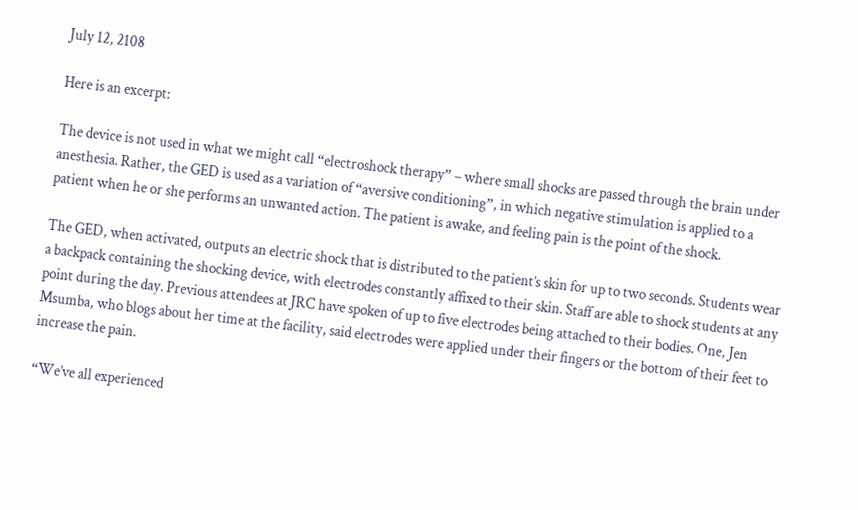July 12, 2108

Here is an excerpt:

The device is not used in what we might call “electroshock therapy” – where small shocks are passed through the brain under anesthesia. Rather, the GED is used as a variation of “aversive conditioning”, in which negative stimulation is applied to a patient when he or she performs an unwanted action. The patient is awake, and feeling pain is the point of the shock.

The GED, when activated, outputs an electric shock that is distributed to the patient’s skin for up to two seconds. Students wear a backpack containing the shocking device, with electrodes constantly affixed to their skin. Staff are able to shock students at any point during the day. Previous attendees at JRC have spoken of up to five electrodes being attached to their bodies. One, Jen Msumba, who blogs about her time at the facility, said electrodes were applied under their fingers or the bottom of their feet to increase the pain.

“We’ve all experienced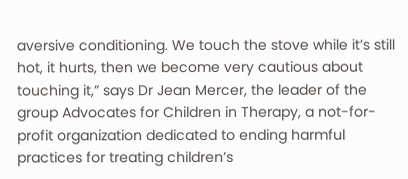aversive conditioning. We touch the stove while it’s still hot, it hurts, then we become very cautious about touching it,” says Dr Jean Mercer, the leader of the group Advocates for Children in Therapy, a not-for-profit organization dedicated to ending harmful practices for treating children’s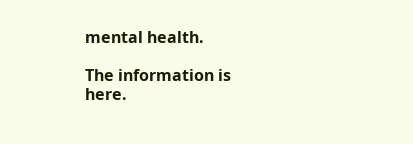mental health.

The information is here.